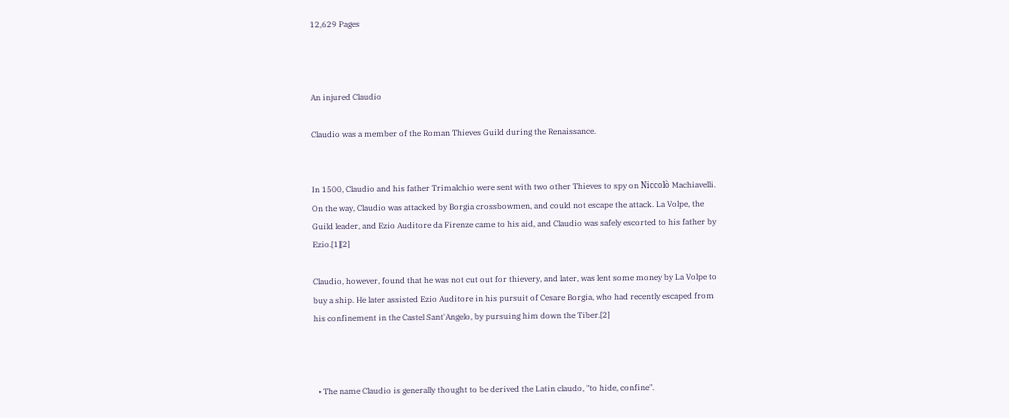12,629 Pages



An injured Claudio

Claudio was a member of the Roman Thieves Guild during the Renaissance.


In 1500, Claudio and his father Trimalchio were sent with two other Thieves to spy on Niccolò Machiavelli. On the way, Claudio was attacked by Borgia crossbowmen, and could not escape the attack. La Volpe, the Guild leader, and Ezio Auditore da Firenze came to his aid, and Claudio was safely escorted to his father by Ezio.[1][2]

Claudio, however, found that he was not cut out for thievery, and later, was lent some money by La Volpe to buy a ship. He later assisted Ezio Auditore in his pursuit of Cesare Borgia, who had recently escaped from his confinement in the Castel Sant'Angelo, by pursuing him down the Tiber.[2]



  • The name Claudio is generally thought to be derived the Latin claudo, "to hide, confine".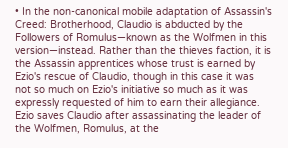• In the non-canonical mobile adaptation of Assassin's Creed: Brotherhood, Claudio is abducted by the Followers of Romulus—known as the Wolfmen in this version—instead. Rather than the thieves faction, it is the Assassin apprentices whose trust is earned by Ezio's rescue of Claudio, though in this case it was not so much on Ezio's initiative so much as it was expressly requested of him to earn their allegiance. Ezio saves Claudio after assassinating the leader of the Wolfmen, Romulus, at the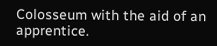Colosseum with the aid of an apprentice.